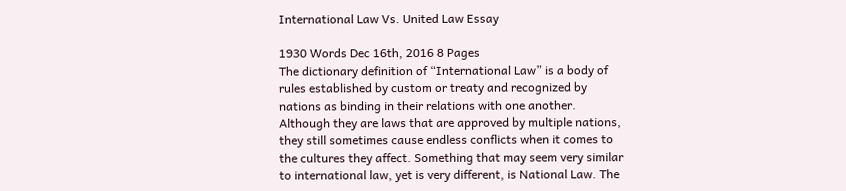International Law Vs. United Law Essay

1930 Words Dec 16th, 2016 8 Pages
The dictionary definition of “International Law” is a body of rules established by custom or treaty and recognized by nations as binding in their relations with one another. Although they are laws that are approved by multiple nations, they still sometimes cause endless conflicts when it comes to the cultures they affect. Something that may seem very similar to international law, yet is very different, is National Law. The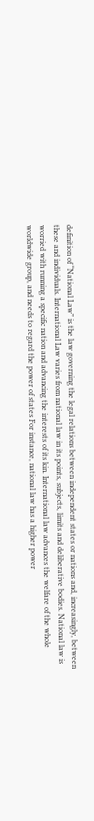definition of “National Law” is the law governing the legal relations between independent states or nations and, increasingly, between these and individuals. International Law varies from national law in its points, subjects, limits and deliberative bodies. National law is worried with running a specific nation and advancing the interests of its kin. International law advances the welfare of the whole worldwide group, and needs to regard the power of states For instance, national law has a higher power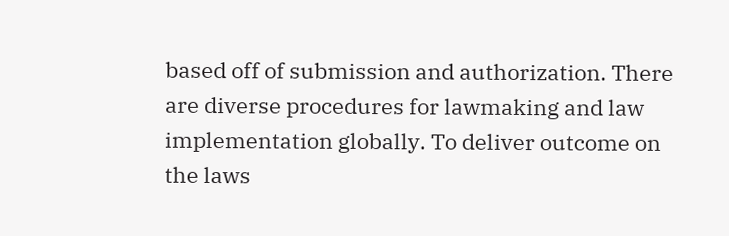based off of submission and authorization. There are diverse procedures for lawmaking and law implementation globally. To deliver outcome on the laws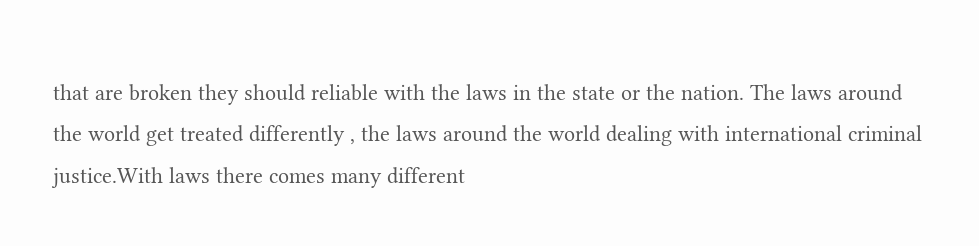that are broken they should reliable with the laws in the state or the nation. The laws around the world get treated differently , the laws around the world dealing with international criminal justice.With laws there comes many different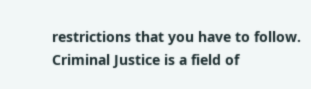restrictions that you have to follow. Criminal Justice is a field of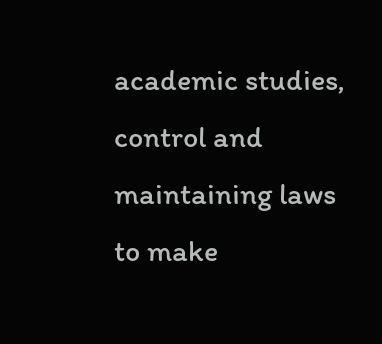academic studies, control and maintaining laws to make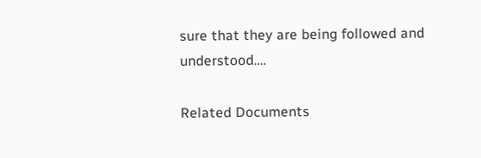sure that they are being followed and understood.…

Related Documents